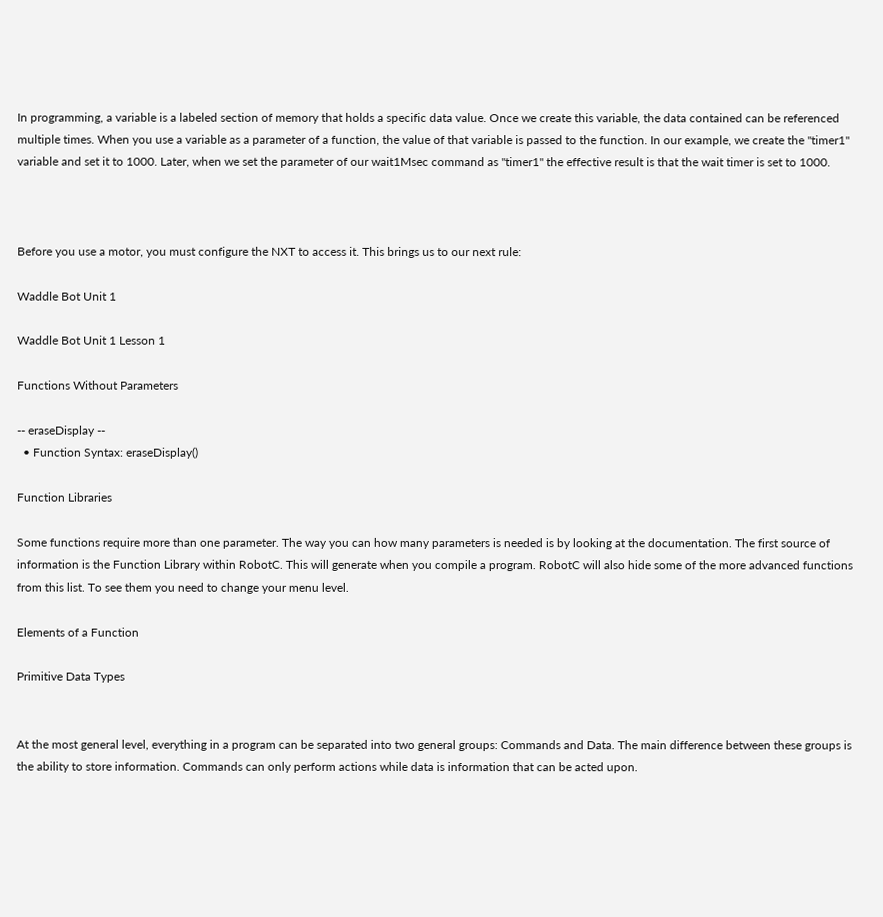In programming, a variable is a labeled section of memory that holds a specific data value. Once we create this variable, the data contained can be referenced multiple times. When you use a variable as a parameter of a function, the value of that variable is passed to the function. In our example, we create the "timer1" variable and set it to 1000. Later, when we set the parameter of our wait1Msec command as "timer1" the effective result is that the wait timer is set to 1000.



Before you use a motor, you must configure the NXT to access it. This brings us to our next rule:

Waddle Bot Unit 1

Waddle Bot Unit 1 Lesson 1

Functions Without Parameters

-- eraseDisplay --
  • Function Syntax: eraseDisplay()

Function Libraries

Some functions require more than one parameter. The way you can how many parameters is needed is by looking at the documentation. The first source of information is the Function Library within RobotC. This will generate when you compile a program. RobotC will also hide some of the more advanced functions from this list. To see them you need to change your menu level.

Elements of a Function

Primitive Data Types


At the most general level, everything in a program can be separated into two general groups: Commands and Data. The main difference between these groups is the ability to store information. Commands can only perform actions while data is information that can be acted upon.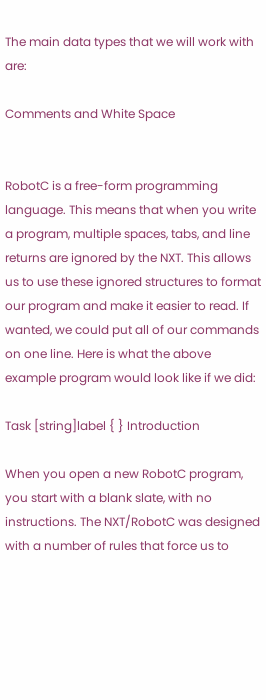The main data types that we will work with are:

Comments and White Space


RobotC is a free-form programming language. This means that when you write a program, multiple spaces, tabs, and line returns are ignored by the NXT. This allows us to use these ignored structures to format our program and make it easier to read. If wanted, we could put all of our commands on one line. Here is what the above example program would look like if we did:

Task [string]label { } Introduction

When you open a new RobotC program, you start with a blank slate, with no instructions. The NXT/RobotC was designed with a number of rules that force us to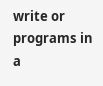write or programs in a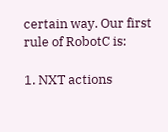certain way. Our first rule of RobotC is:

1. NXT actions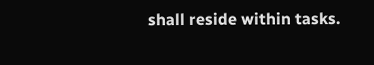shall reside within tasks.